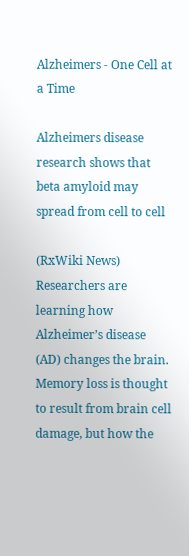Alzheimers - One Cell at a Time

Alzheimers disease research shows that beta amyloid may spread from cell to cell

(RxWiki News) Researchers are learning how Alzheimer’s disease (AD) changes the brain. Memory loss is thought to result from brain cell damage, but how the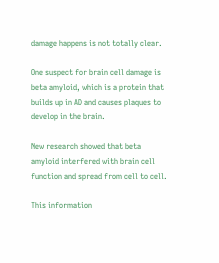damage happens is not totally clear.

One suspect for brain cell damage is beta amyloid, which is a protein that builds up in AD and causes plaques to develop in the brain.

New research showed that beta amyloid interfered with brain cell function and spread from cell to cell.

This information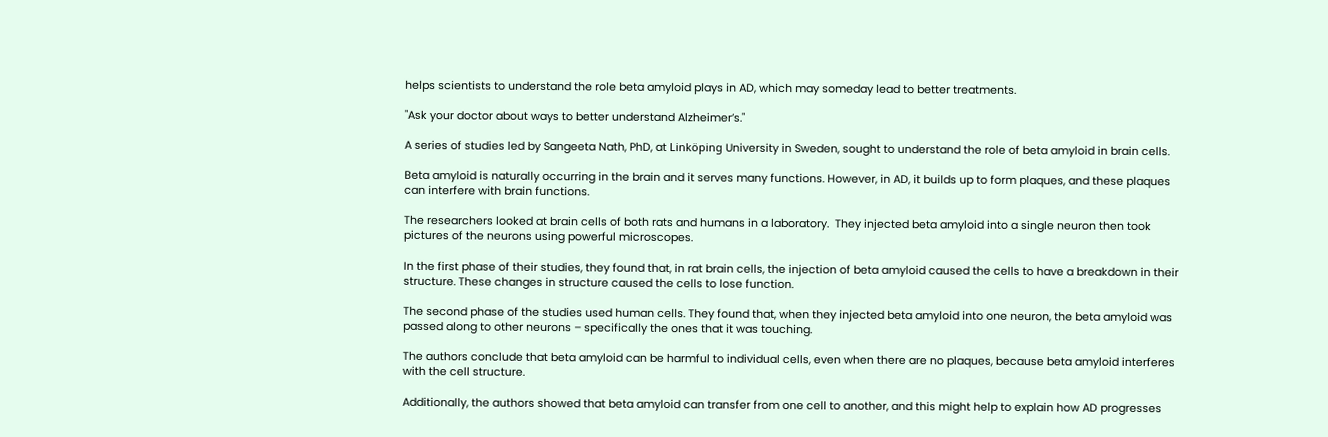helps scientists to understand the role beta amyloid plays in AD, which may someday lead to better treatments.

"Ask your doctor about ways to better understand Alzheimer’s."

A series of studies led by Sangeeta Nath, PhD, at Linköping University in Sweden, sought to understand the role of beta amyloid in brain cells.

Beta amyloid is naturally occurring in the brain and it serves many functions. However, in AD, it builds up to form plaques, and these plaques can interfere with brain functions.

The researchers looked at brain cells of both rats and humans in a laboratory.  They injected beta amyloid into a single neuron then took pictures of the neurons using powerful microscopes.

In the first phase of their studies, they found that, in rat brain cells, the injection of beta amyloid caused the cells to have a breakdown in their structure. These changes in structure caused the cells to lose function.

The second phase of the studies used human cells. They found that, when they injected beta amyloid into one neuron, the beta amyloid was passed along to other neurons – specifically the ones that it was touching.

The authors conclude that beta amyloid can be harmful to individual cells, even when there are no plaques, because beta amyloid interferes with the cell structure.

Additionally, the authors showed that beta amyloid can transfer from one cell to another, and this might help to explain how AD progresses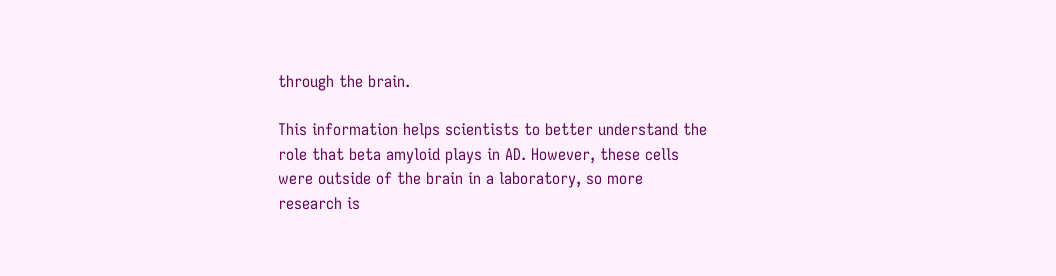through the brain.

This information helps scientists to better understand the role that beta amyloid plays in AD. However, these cells were outside of the brain in a laboratory, so more research is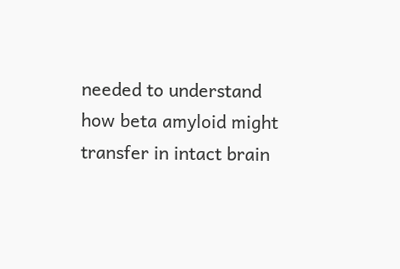needed to understand how beta amyloid might transfer in intact brain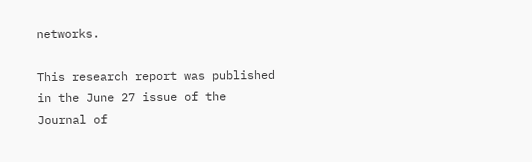networks.

This research report was published in the June 27 issue of the Journal of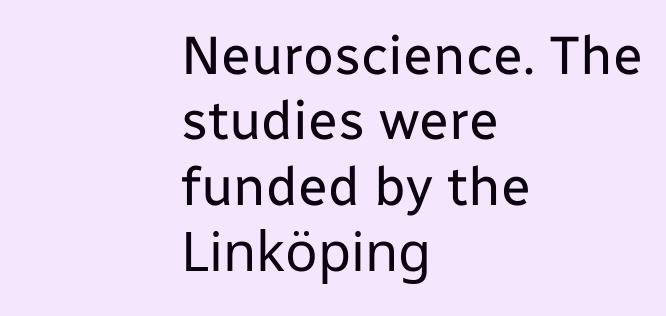Neuroscience. The studies were funded by the Linköping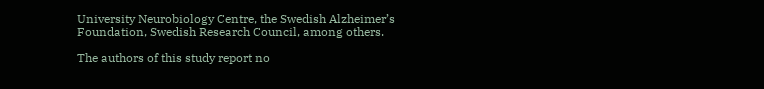University Neurobiology Centre, the Swedish Alzheimer’s Foundation, Swedish Research Council, among others.

The authors of this study report no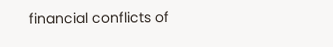financial conflicts of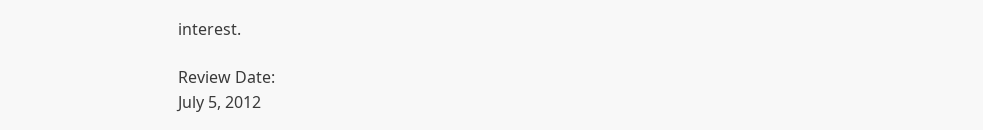interest.

Review Date:
July 5, 2012